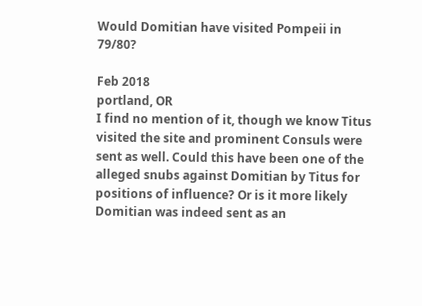Would Domitian have visited Pompeii in 79/80?

Feb 2018
portland, OR
I find no mention of it, though we know Titus visited the site and prominent Consuls were sent as well. Could this have been one of the alleged snubs against Domitian by Titus for positions of influence? Or is it more likely Domitian was indeed sent as an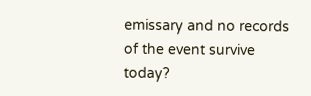emissary and no records of the event survive today?